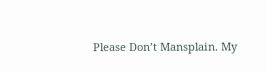Please Don’t Mansplain. My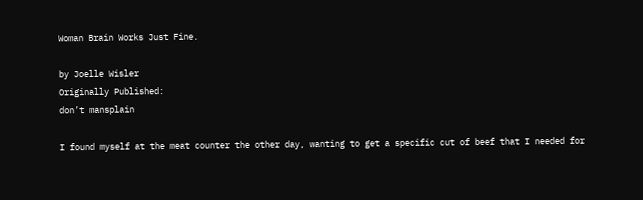Woman Brain Works Just Fine.

by Joelle Wisler
Originally Published:
don’t mansplain

I found myself at the meat counter the other day, wanting to get a specific cut of beef that I needed for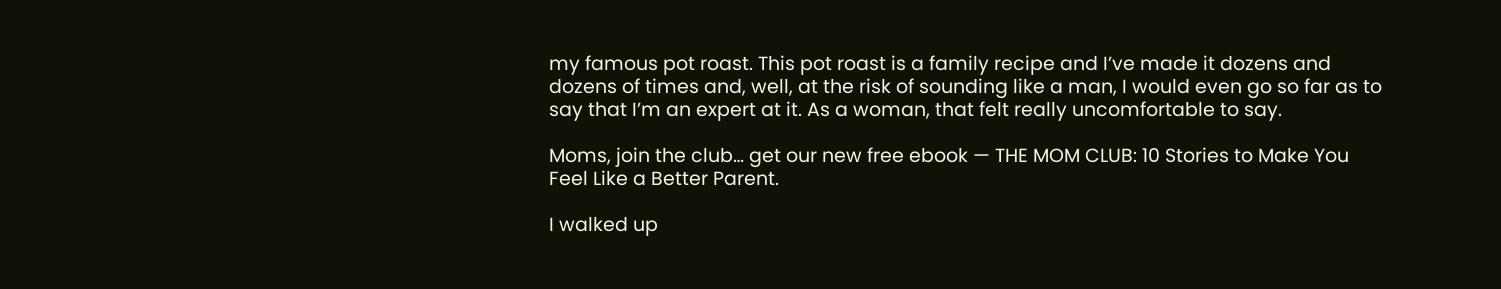my famous pot roast. This pot roast is a family recipe and I’ve made it dozens and dozens of times and, well, at the risk of sounding like a man, I would even go so far as to say that I’m an expert at it. As a woman, that felt really uncomfortable to say.

Moms, join the club… get our new free ebook — THE MOM CLUB: 10 Stories to Make You Feel Like a Better Parent.

I walked up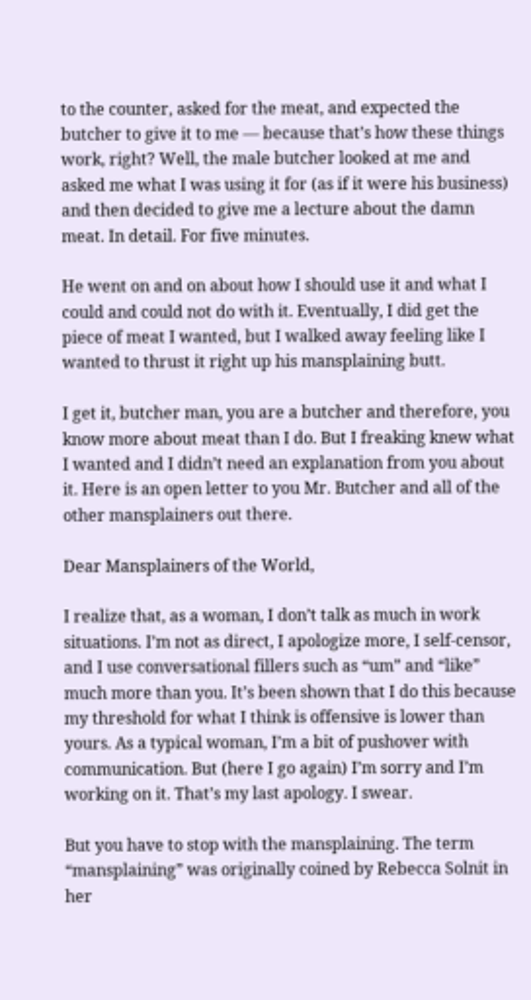to the counter, asked for the meat, and expected the butcher to give it to me — because that’s how these things work, right? Well, the male butcher looked at me and asked me what I was using it for (as if it were his business) and then decided to give me a lecture about the damn meat. In detail. For five minutes.

He went on and on about how I should use it and what I could and could not do with it. Eventually, I did get the piece of meat I wanted, but I walked away feeling like I wanted to thrust it right up his mansplaining butt.

I get it, butcher man, you are a butcher and therefore, you know more about meat than I do. But I freaking knew what I wanted and I didn’t need an explanation from you about it. Here is an open letter to you Mr. Butcher and all of the other mansplainers out there.

Dear Mansplainers of the World,

I realize that, as a woman, I don’t talk as much in work situations. I’m not as direct, I apologize more, I self-censor, and I use conversational fillers such as “um” and “like” much more than you. It’s been shown that I do this because my threshold for what I think is offensive is lower than yours. As a typical woman, I’m a bit of pushover with communication. But (here I go again) I’m sorry and I’m working on it. That’s my last apology. I swear.

But you have to stop with the mansplaining. The term “mansplaining” was originally coined by Rebecca Solnit in her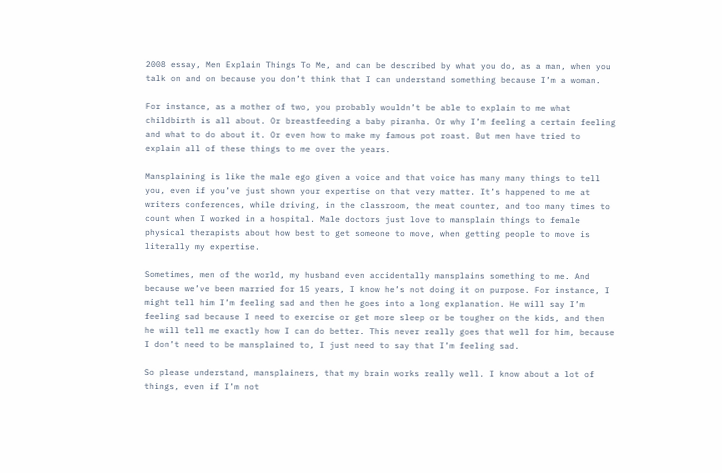2008 essay, Men Explain Things To Me, and can be described by what you do, as a man, when you talk on and on because you don’t think that I can understand something because I’m a woman.

For instance, as a mother of two, you probably wouldn’t be able to explain to me what childbirth is all about. Or breastfeeding a baby piranha. Or why I’m feeling a certain feeling and what to do about it. Or even how to make my famous pot roast. But men have tried to explain all of these things to me over the years.

Mansplaining is like the male ego given a voice and that voice has many many things to tell you, even if you’ve just shown your expertise on that very matter. It’s happened to me at writers conferences, while driving, in the classroom, the meat counter, and too many times to count when I worked in a hospital. Male doctors just love to mansplain things to female physical therapists about how best to get someone to move, when getting people to move is literally my expertise.

Sometimes, men of the world, my husband even accidentally mansplains something to me. And because we’ve been married for 15 years, I know he’s not doing it on purpose. For instance, I might tell him I’m feeling sad and then he goes into a long explanation. He will say I’m feeling sad because I need to exercise or get more sleep or be tougher on the kids, and then he will tell me exactly how I can do better. This never really goes that well for him, because I don’t need to be mansplained to, I just need to say that I’m feeling sad.

So please understand, mansplainers, that my brain works really well. I know about a lot of things, even if I’m not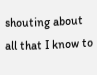shouting about all that I know to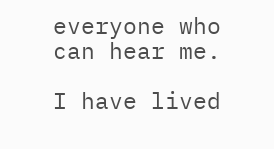everyone who can hear me.

I have lived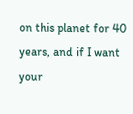on this planet for 40 years, and if I want your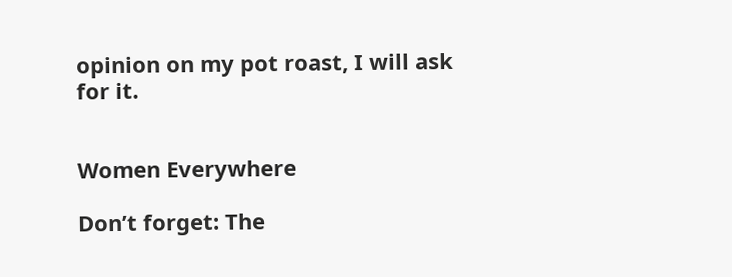opinion on my pot roast, I will ask for it.


Women Everywhere

Don’t forget: The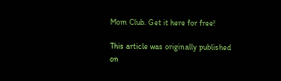Mom Club. Get it here for free!

This article was originally published on